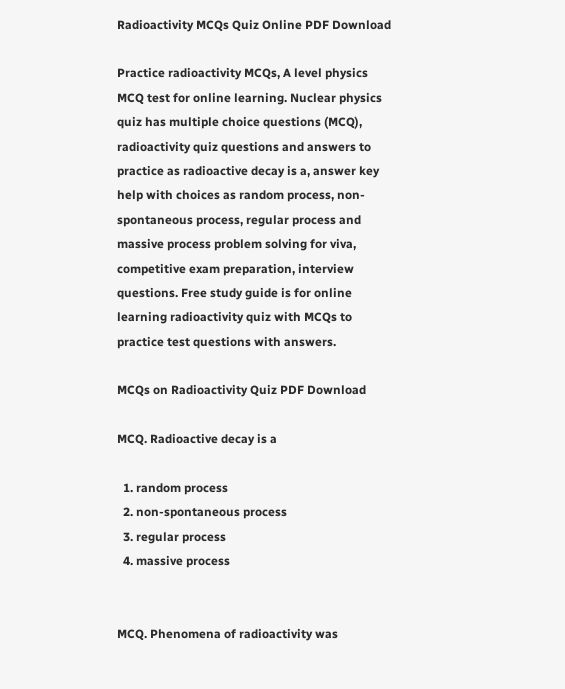Radioactivity MCQs Quiz Online PDF Download

Practice radioactivity MCQs, A level physics MCQ test for online learning. Nuclear physics quiz has multiple choice questions (MCQ), radioactivity quiz questions and answers to practice as radioactive decay is a, answer key help with choices as random process, non-spontaneous process, regular process and massive process problem solving for viva, competitive exam preparation, interview questions. Free study guide is for online learning radioactivity quiz with MCQs to practice test questions with answers.

MCQs on Radioactivity Quiz PDF Download

MCQ. Radioactive decay is a

  1. random process
  2. non-spontaneous process
  3. regular process
  4. massive process


MCQ. Phenomena of radioactivity was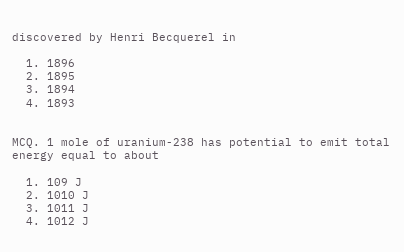discovered by Henri Becquerel in

  1. 1896
  2. 1895
  3. 1894
  4. 1893


MCQ. 1 mole of uranium-238 has potential to emit total energy equal to about

  1. 109 J
  2. 1010 J
  3. 1011 J
  4. 1012 J